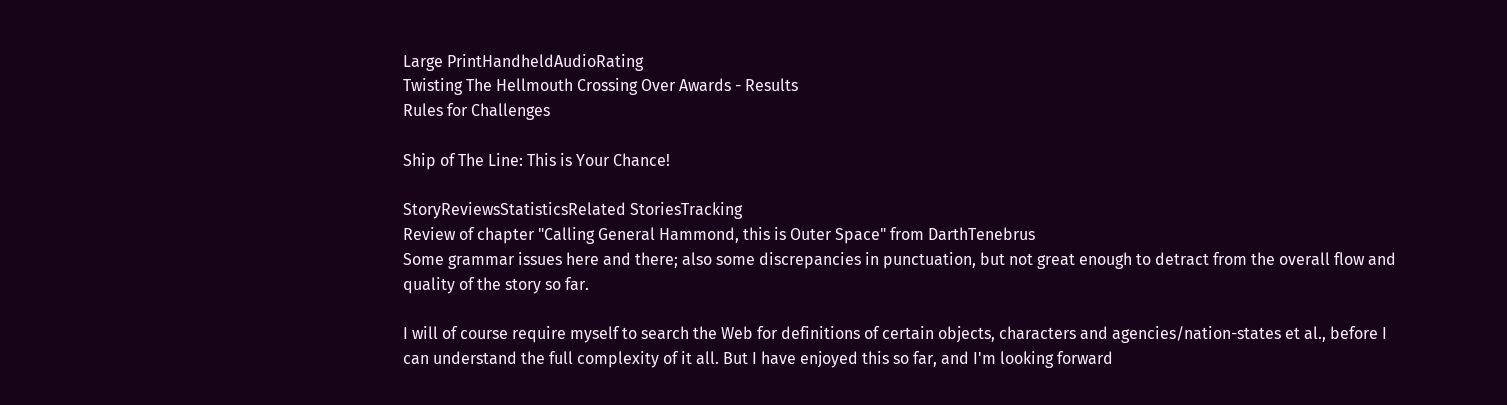Large PrintHandheldAudioRating
Twisting The Hellmouth Crossing Over Awards - Results
Rules for Challenges

Ship of The Line: This is Your Chance!

StoryReviewsStatisticsRelated StoriesTracking
Review of chapter "Calling General Hammond, this is Outer Space" from DarthTenebrus
Some grammar issues here and there; also some discrepancies in punctuation, but not great enough to detract from the overall flow and quality of the story so far.

I will of course require myself to search the Web for definitions of certain objects, characters and agencies/nation-states et al., before I can understand the full complexity of it all. But I have enjoyed this so far, and I'm looking forward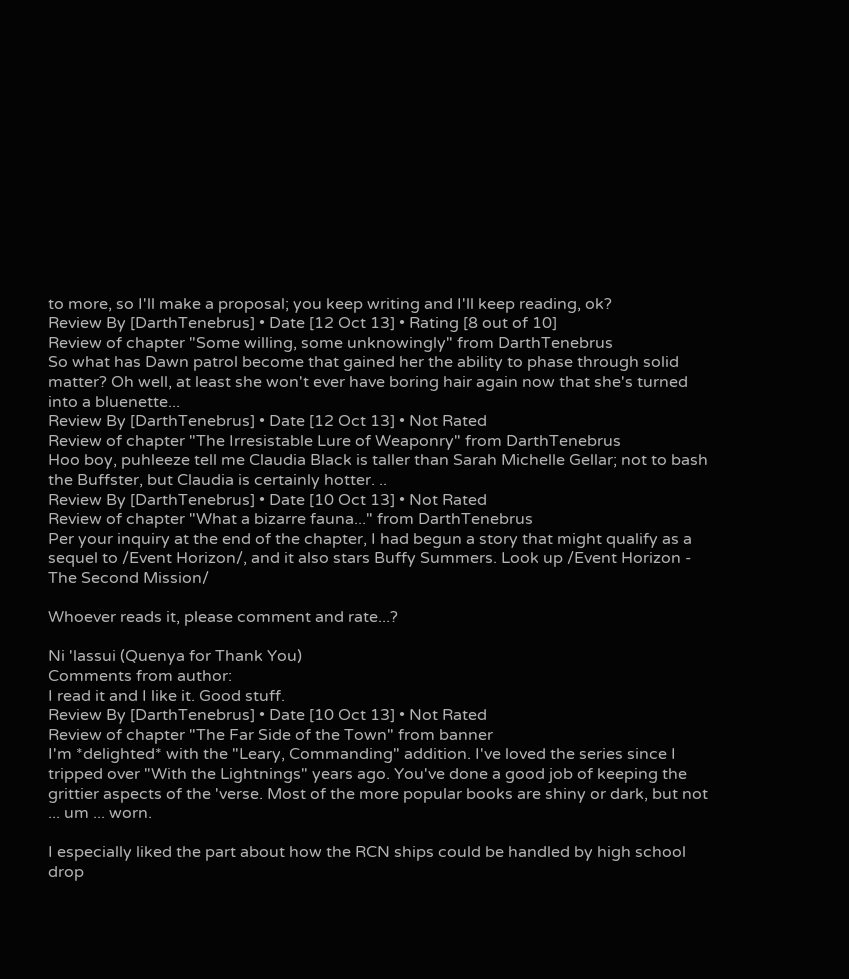to more, so I'll make a proposal; you keep writing and I'll keep reading, ok?
Review By [DarthTenebrus] • Date [12 Oct 13] • Rating [8 out of 10]
Review of chapter "Some willing, some unknowingly" from DarthTenebrus
So what has Dawn patrol become that gained her the ability to phase through solid matter? Oh well, at least she won't ever have boring hair again now that she's turned into a bluenette...
Review By [DarthTenebrus] • Date [12 Oct 13] • Not Rated
Review of chapter "The Irresistable Lure of Weaponry" from DarthTenebrus
Hoo boy, puhleeze tell me Claudia Black is taller than Sarah Michelle Gellar; not to bash the Buffster, but Claudia is certainly hotter. ..
Review By [DarthTenebrus] • Date [10 Oct 13] • Not Rated
Review of chapter "What a bizarre fauna..." from DarthTenebrus
Per your inquiry at the end of the chapter, I had begun a story that might qualify as a sequel to /Event Horizon/, and it also stars Buffy Summers. Look up /Event Horizon - The Second Mission/

Whoever reads it, please comment and rate...?

Ni 'lassui (Quenya for Thank You)
Comments from author:
I read it and I like it. Good stuff.
Review By [DarthTenebrus] • Date [10 Oct 13] • Not Rated
Review of chapter "The Far Side of the Town" from banner
I'm *delighted* with the "Leary, Commanding" addition. I've loved the series since I tripped over "With the Lightnings" years ago. You've done a good job of keeping the grittier aspects of the 'verse. Most of the more popular books are shiny or dark, but not ... um ... worn.

I especially liked the part about how the RCN ships could be handled by high school drop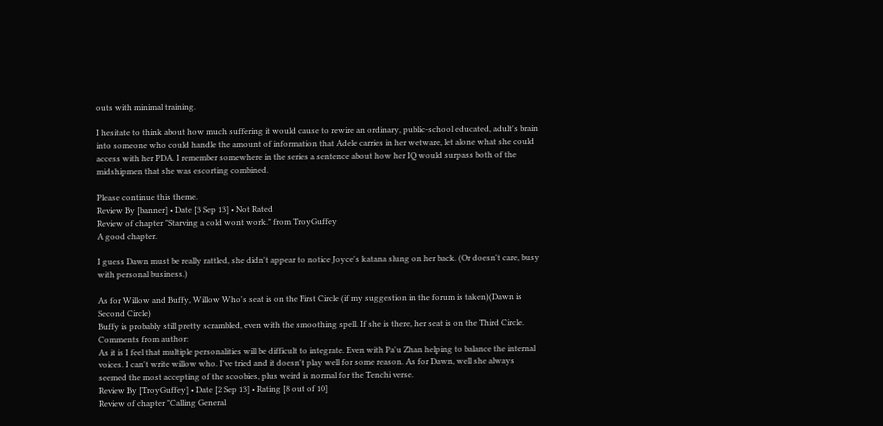outs with minimal training.

I hesitate to think about how much suffering it would cause to rewire an ordinary, public-school educated, adult's brain into someone who could handle the amount of information that Adele carries in her wetware, let alone what she could access with her PDA. I remember somewhere in the series a sentence about how her IQ would surpass both of the midshipmen that she was escorting combined.

Please continue this theme.
Review By [banner] • Date [3 Sep 13] • Not Rated
Review of chapter "Starving a cold wont work." from TroyGuffey
A good chapter.

I guess Dawn must be really rattled, she didn't appear to notice Joyce's katana slung on her back. (Or doesn't care, busy with personal business.)

As for Willow and Buffy, Willow Who's seat is on the First Circle (if my suggestion in the forum is taken)(Dawn is Second Circle)
Buffy is probably still pretty scrambled, even with the smoothing spell. If she is there, her seat is on the Third Circle.
Comments from author:
As it is I feel that multiple personalities will be difficult to integrate. Even with Pa'u Zhan helping to balance the internal voices. I can't write willow who. I've tried and it doesn't play well for some reason. As for Dawn, well she always seemed the most accepting of the scoobies, plus weird is normal for the Tenchi verse.
Review By [TroyGuffey] • Date [2 Sep 13] • Rating [8 out of 10]
Review of chapter "Calling General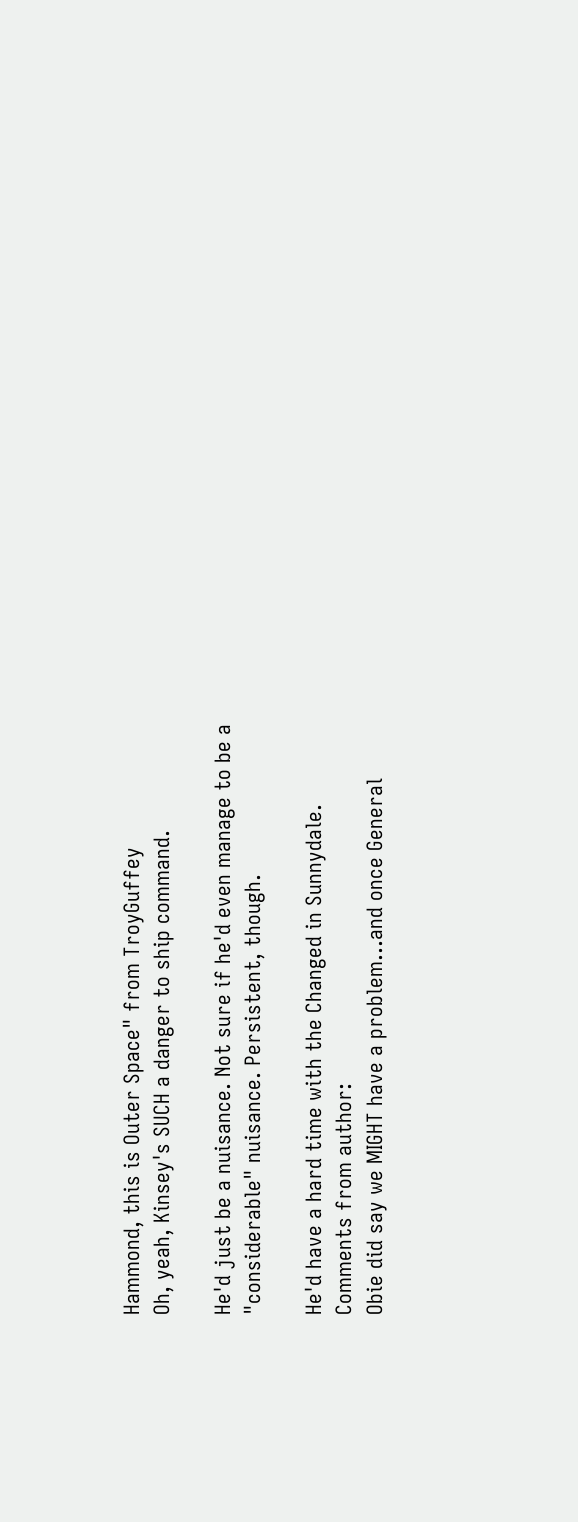Hammond, this is Outer Space" from TroyGuffey
Oh, yeah, Kinsey's SUCH a danger to ship command.

He'd just be a nuisance. Not sure if he'd even manage to be a "considerable" nuisance. Persistent, though.

He'd have a hard time with the Changed in Sunnydale.
Comments from author:
Obie did say we MIGHT have a problem...and once General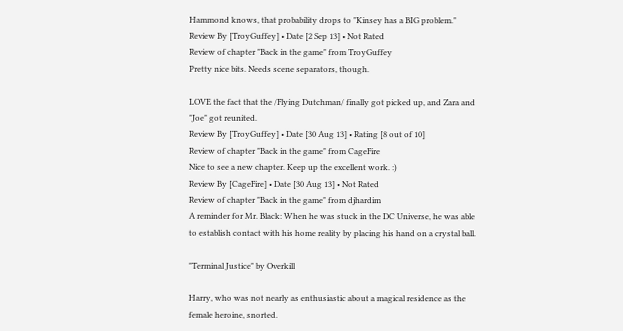Hammond knows, that probability drops to "Kinsey has a BIG problem."
Review By [TroyGuffey] • Date [2 Sep 13] • Not Rated
Review of chapter "Back in the game" from TroyGuffey
Pretty nice bits. Needs scene separators, though.

LOVE the fact that the /Flying Dutchman/ finally got picked up, and Zara and "Joe" got reunited.
Review By [TroyGuffey] • Date [30 Aug 13] • Rating [8 out of 10]
Review of chapter "Back in the game" from CageFire
Nice to see a new chapter. Keep up the excellent work. :)
Review By [CageFire] • Date [30 Aug 13] • Not Rated
Review of chapter "Back in the game" from djhardim
A reminder for Mr. Black: When he was stuck in the DC Universe, he was able to establish contact with his home reality by placing his hand on a crystal ball.

"Terminal Justice" by Overkill

Harry, who was not nearly as enthusiastic about a magical residence as the female heroine, snorted.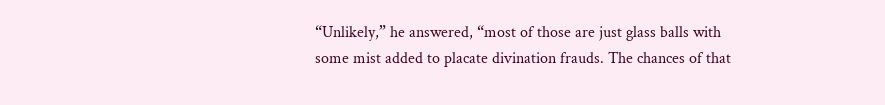“Unlikely,” he answered, “most of those are just glass balls with some mist added to placate divination frauds. The chances of that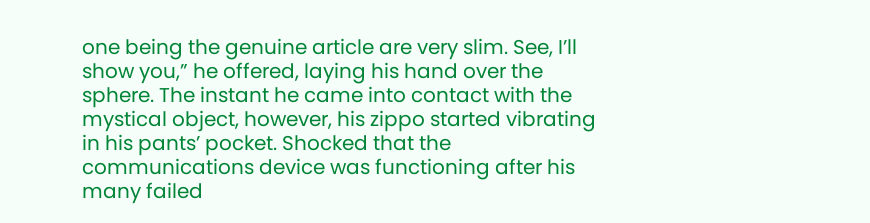one being the genuine article are very slim. See, I’ll show you,” he offered, laying his hand over the sphere. The instant he came into contact with the mystical object, however, his zippo started vibrating in his pants’ pocket. Shocked that the communications device was functioning after his many failed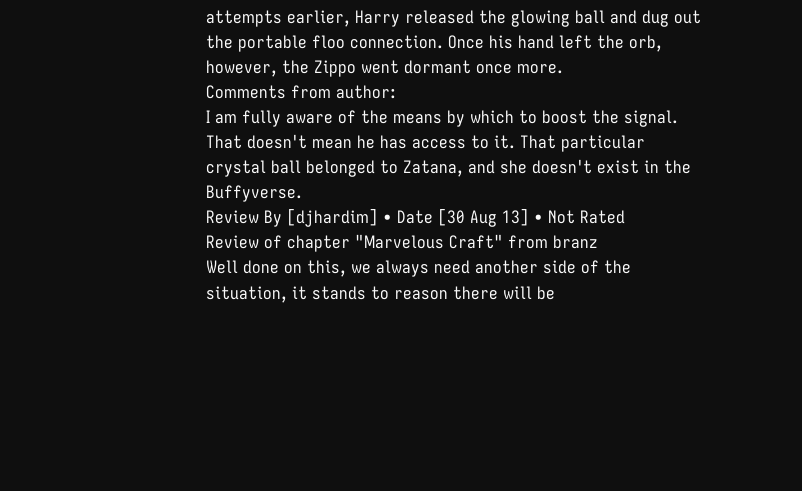attempts earlier, Harry released the glowing ball and dug out the portable floo connection. Once his hand left the orb, however, the Zippo went dormant once more.
Comments from author:
I am fully aware of the means by which to boost the signal. That doesn't mean he has access to it. That particular crystal ball belonged to Zatana, and she doesn't exist in the Buffyverse.
Review By [djhardim] • Date [30 Aug 13] • Not Rated
Review of chapter "Marvelous Craft" from branz
Well done on this, we always need another side of the situation, it stands to reason there will be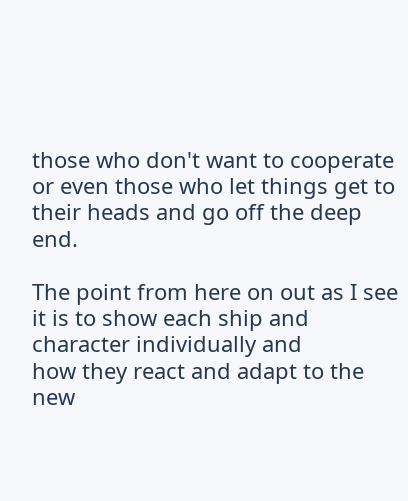those who don't want to cooperate or even those who let things get to their heads and go off the deep end.

The point from here on out as I see it is to show each ship and character individually and
how they react and adapt to the new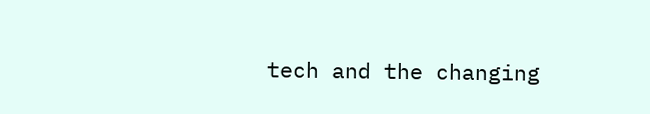tech and the changing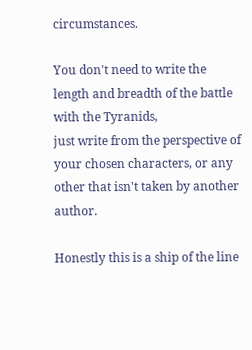circumstances.

You don't need to write the length and breadth of the battle with the Tyranids,
just write from the perspective of your chosen characters, or any other that isn't taken by another author.

Honestly this is a ship of the line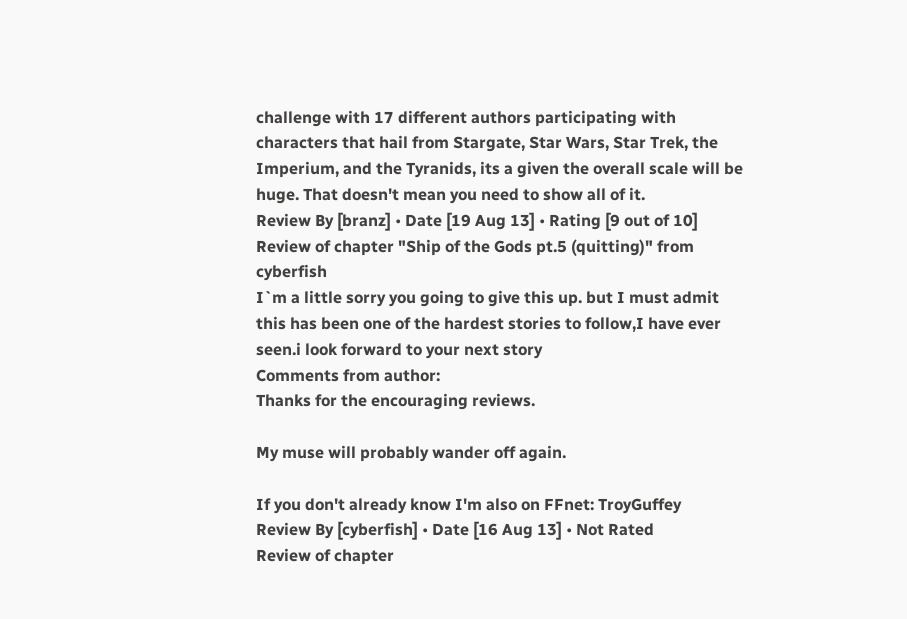challenge with 17 different authors participating with characters that hail from Stargate, Star Wars, Star Trek, the Imperium, and the Tyranids, its a given the overall scale will be huge. That doesn't mean you need to show all of it.
Review By [branz] • Date [19 Aug 13] • Rating [9 out of 10]
Review of chapter "Ship of the Gods pt.5 (quitting)" from cyberfish
I`m a little sorry you going to give this up. but I must admit this has been one of the hardest stories to follow,I have ever seen.i look forward to your next story
Comments from author:
Thanks for the encouraging reviews.

My muse will probably wander off again.

If you don't already know I'm also on FFnet: TroyGuffey
Review By [cyberfish] • Date [16 Aug 13] • Not Rated
Review of chapter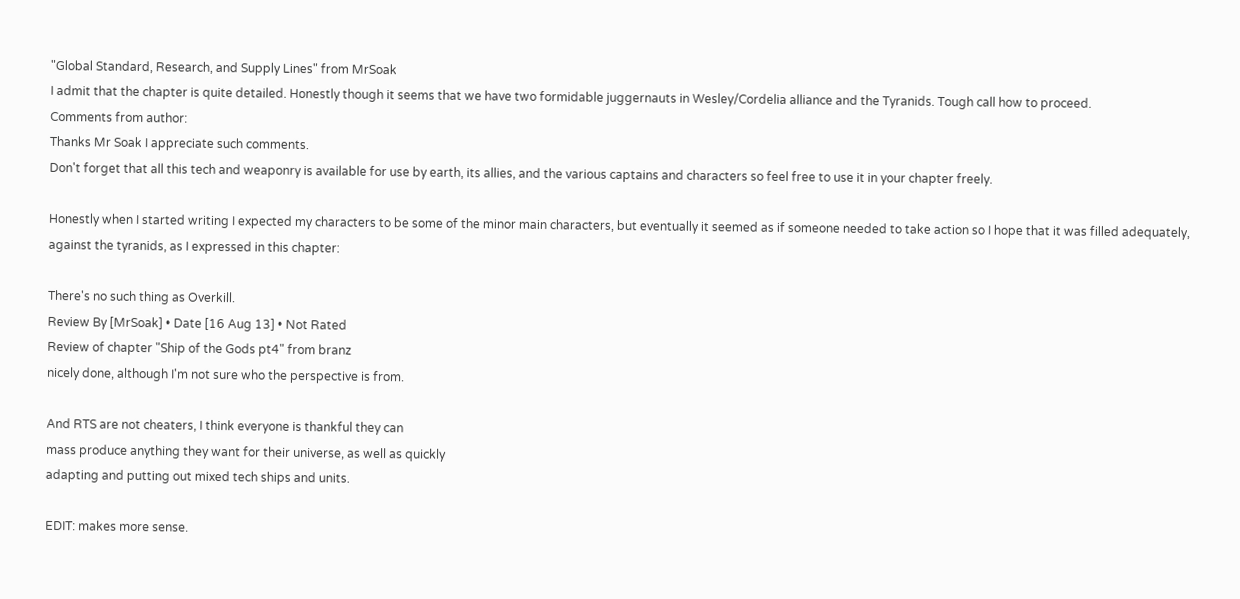"Global Standard, Research, and Supply Lines" from MrSoak
I admit that the chapter is quite detailed. Honestly though it seems that we have two formidable juggernauts in Wesley/Cordelia alliance and the Tyranids. Tough call how to proceed.
Comments from author:
Thanks Mr Soak I appreciate such comments.
Don't forget that all this tech and weaponry is available for use by earth, its allies, and the various captains and characters so feel free to use it in your chapter freely.

Honestly when I started writing I expected my characters to be some of the minor main characters, but eventually it seemed as if someone needed to take action so I hope that it was filled adequately, against the tyranids, as I expressed in this chapter:

There's no such thing as Overkill.
Review By [MrSoak] • Date [16 Aug 13] • Not Rated
Review of chapter "Ship of the Gods pt4" from branz
nicely done, although I'm not sure who the perspective is from.

And RTS are not cheaters, I think everyone is thankful they can
mass produce anything they want for their universe, as well as quickly
adapting and putting out mixed tech ships and units.

EDIT: makes more sense.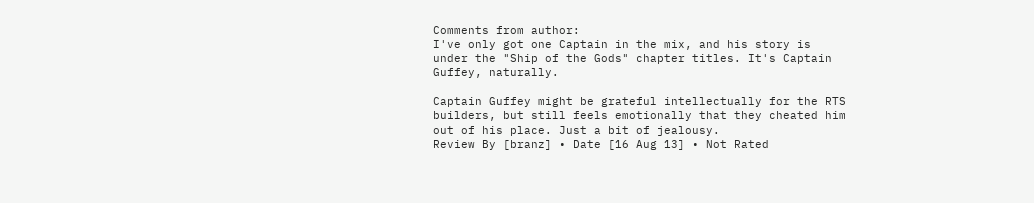Comments from author:
I've only got one Captain in the mix, and his story is under the "Ship of the Gods" chapter titles. It's Captain Guffey, naturally.

Captain Guffey might be grateful intellectually for the RTS builders, but still feels emotionally that they cheated him out of his place. Just a bit of jealousy.
Review By [branz] • Date [16 Aug 13] • Not Rated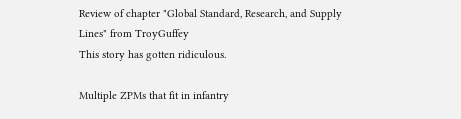Review of chapter "Global Standard, Research, and Supply Lines" from TroyGuffey
This story has gotten ridiculous.

Multiple ZPMs that fit in infantry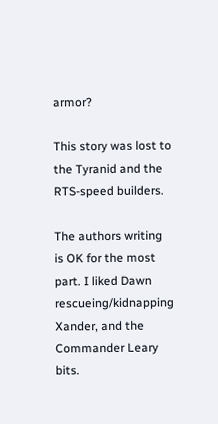armor?

This story was lost to the Tyranid and the RTS-speed builders.

The authors writing is OK for the most part. I liked Dawn rescueing/kidnapping Xander, and the Commander Leary bits.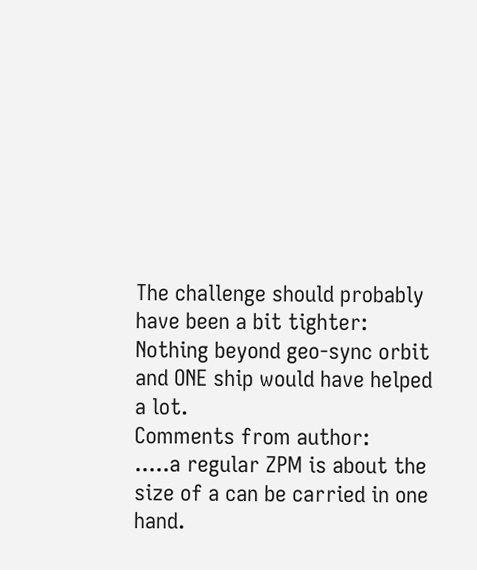The challenge should probably have been a bit tighter: Nothing beyond geo-sync orbit and ONE ship would have helped a lot.
Comments from author:
.....a regular ZPM is about the size of a can be carried in one hand.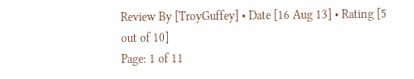Review By [TroyGuffey] • Date [16 Aug 13] • Rating [5 out of 10]
Page: 1 of 11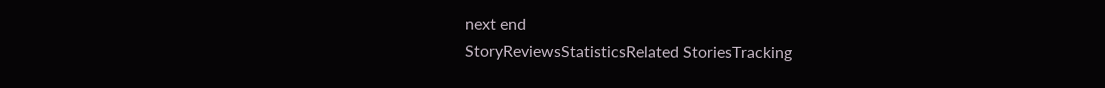next end
StoryReviewsStatisticsRelated StoriesTracking